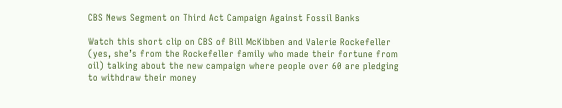CBS News Segment on Third Act Campaign Against Fossil Banks

Watch this short clip on CBS of Bill McKibben and Valerie Rockefeller (yes, she’s from the Rockefeller family who made their fortune from oil) talking about the new campaign where people over 60 are pledging to withdraw their money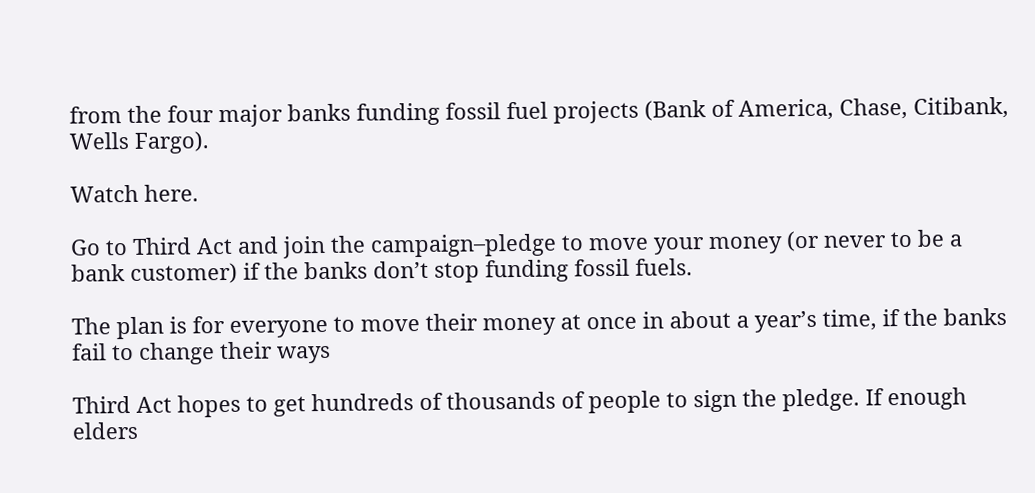from the four major banks funding fossil fuel projects (Bank of America, Chase, Citibank, Wells Fargo).

Watch here.

Go to Third Act and join the campaign–pledge to move your money (or never to be a bank customer) if the banks don’t stop funding fossil fuels.

The plan is for everyone to move their money at once in about a year’s time, if the banks fail to change their ways

Third Act hopes to get hundreds of thousands of people to sign the pledge. If enough elders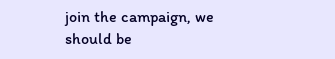join the campaign, we should be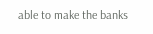able to make the banks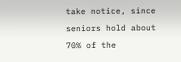take notice, since seniors hold about 70% of the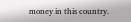money in this country.